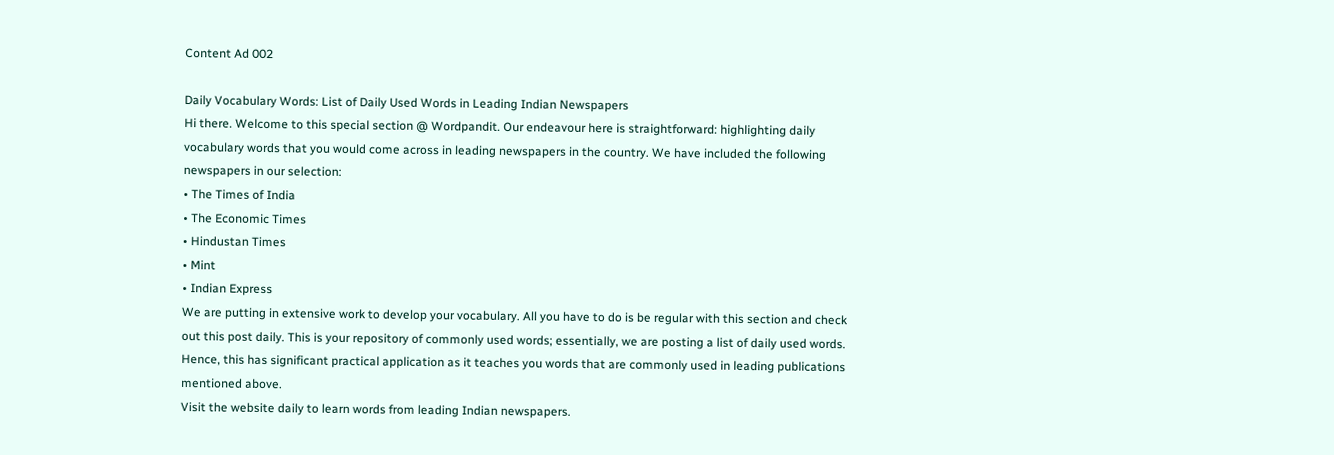Content Ad 002

Daily Vocabulary Words: List of Daily Used Words in Leading Indian Newspapers
Hi there. Welcome to this special section @ Wordpandit. Our endeavour here is straightforward: highlighting daily vocabulary words that you would come across in leading newspapers in the country. We have included the following newspapers in our selection:
• The Times of India
• The Economic Times
• Hindustan Times
• Mint
• Indian Express
We are putting in extensive work to develop your vocabulary. All you have to do is be regular with this section and check out this post daily. This is your repository of commonly used words; essentially, we are posting a list of daily used words. Hence, this has significant practical application as it teaches you words that are commonly used in leading publications mentioned above.
Visit the website daily to learn words from leading Indian newspapers.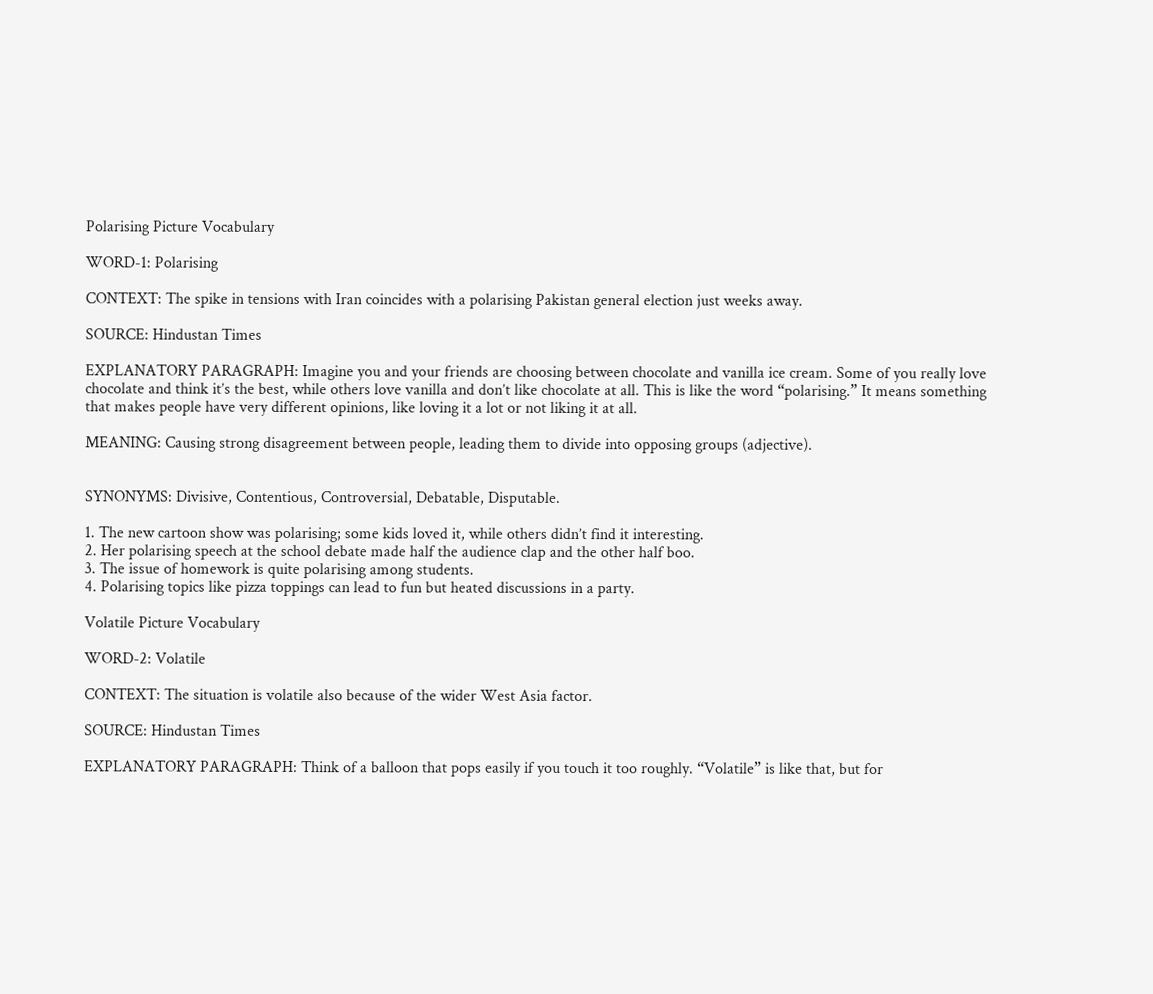Polarising Picture Vocabulary

WORD-1: Polarising

CONTEXT: The spike in tensions with Iran coincides with a polarising Pakistan general election just weeks away.

SOURCE: Hindustan Times

EXPLANATORY PARAGRAPH: Imagine you and your friends are choosing between chocolate and vanilla ice cream. Some of you really love chocolate and think it’s the best, while others love vanilla and don’t like chocolate at all. This is like the word “polarising.” It means something that makes people have very different opinions, like loving it a lot or not liking it at all.

MEANING: Causing strong disagreement between people, leading them to divide into opposing groups (adjective).


SYNONYMS: Divisive, Contentious, Controversial, Debatable, Disputable.

1. The new cartoon show was polarising; some kids loved it, while others didn’t find it interesting.
2. Her polarising speech at the school debate made half the audience clap and the other half boo.
3. The issue of homework is quite polarising among students.
4. Polarising topics like pizza toppings can lead to fun but heated discussions in a party.

Volatile Picture Vocabulary

WORD-2: Volatile

CONTEXT: The situation is volatile also because of the wider West Asia factor.

SOURCE: Hindustan Times

EXPLANATORY PARAGRAPH: Think of a balloon that pops easily if you touch it too roughly. “Volatile” is like that, but for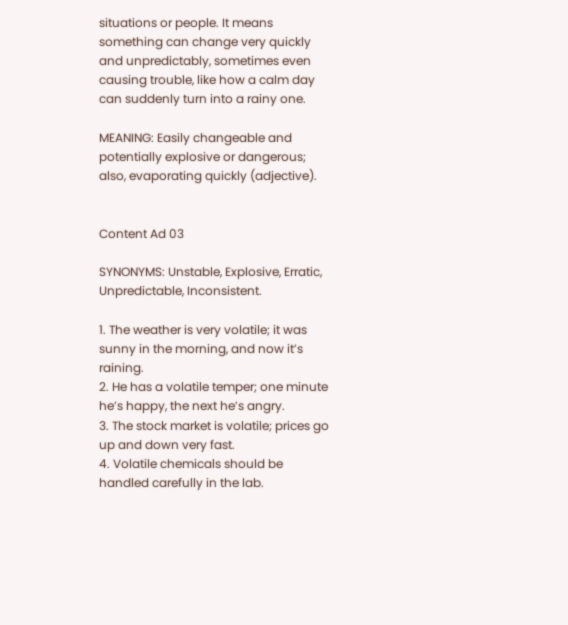situations or people. It means something can change very quickly and unpredictably, sometimes even causing trouble, like how a calm day can suddenly turn into a rainy one.

MEANING: Easily changeable and potentially explosive or dangerous; also, evaporating quickly (adjective).


Content Ad 03

SYNONYMS: Unstable, Explosive, Erratic, Unpredictable, Inconsistent.

1. The weather is very volatile; it was sunny in the morning, and now it’s raining.
2. He has a volatile temper; one minute he’s happy, the next he’s angry.
3. The stock market is volatile; prices go up and down very fast.
4. Volatile chemicals should be handled carefully in the lab.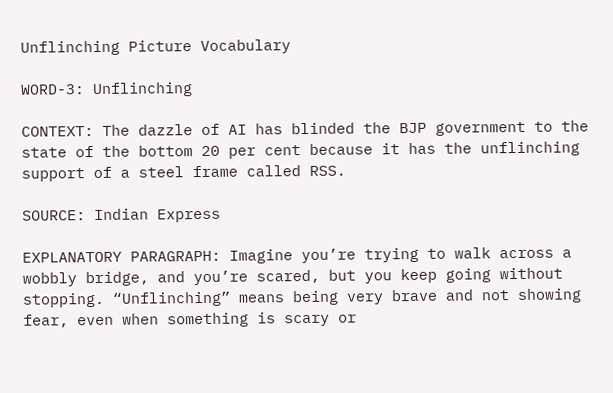Unflinching Picture Vocabulary

WORD-3: Unflinching

CONTEXT: The dazzle of AI has blinded the BJP government to the state of the bottom 20 per cent because it has the unflinching support of a steel frame called RSS.

SOURCE: Indian Express

EXPLANATORY PARAGRAPH: Imagine you’re trying to walk across a wobbly bridge, and you’re scared, but you keep going without stopping. “Unflinching” means being very brave and not showing fear, even when something is scary or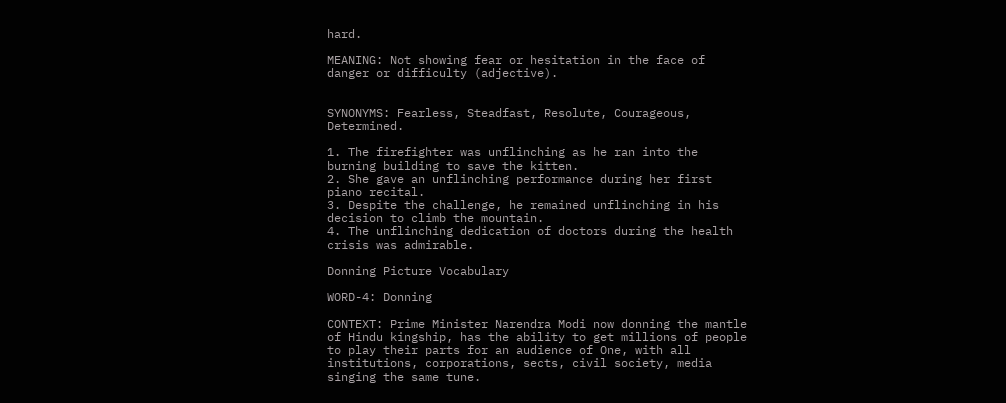hard.

MEANING: Not showing fear or hesitation in the face of danger or difficulty (adjective).


SYNONYMS: Fearless, Steadfast, Resolute, Courageous, Determined.

1. The firefighter was unflinching as he ran into the burning building to save the kitten.
2. She gave an unflinching performance during her first piano recital.
3. Despite the challenge, he remained unflinching in his decision to climb the mountain.
4. The unflinching dedication of doctors during the health crisis was admirable.

Donning Picture Vocabulary

WORD-4: Donning

CONTEXT: Prime Minister Narendra Modi now donning the mantle of Hindu kingship, has the ability to get millions of people to play their parts for an audience of One, with all institutions, corporations, sects, civil society, media singing the same tune.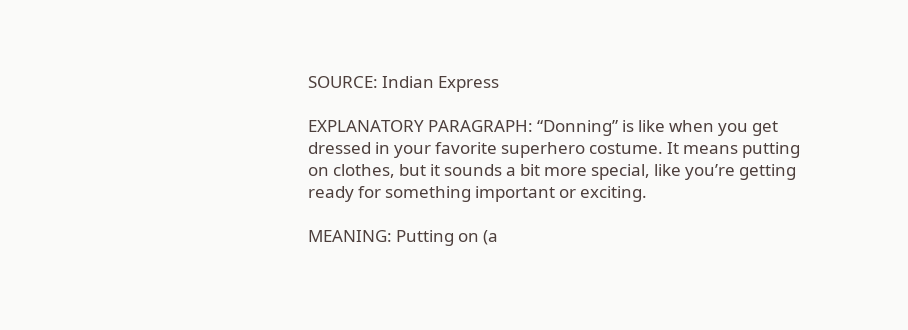SOURCE: Indian Express

EXPLANATORY PARAGRAPH: “Donning” is like when you get dressed in your favorite superhero costume. It means putting on clothes, but it sounds a bit more special, like you’re getting ready for something important or exciting.

MEANING: Putting on (a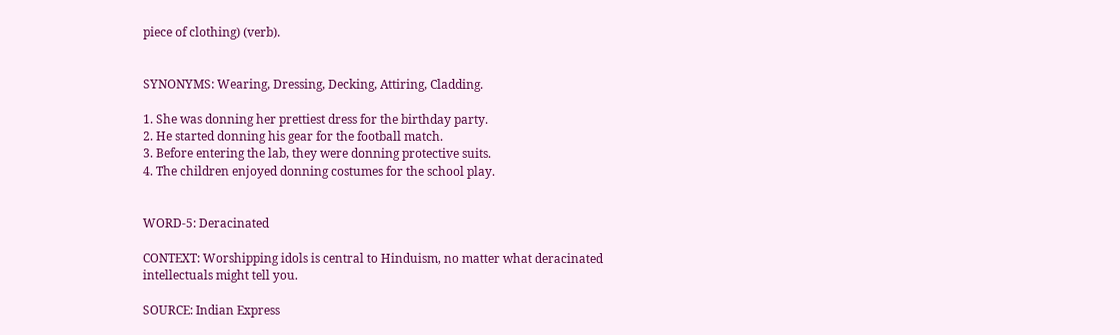piece of clothing) (verb).


SYNONYMS: Wearing, Dressing, Decking, Attiring, Cladding.

1. She was donning her prettiest dress for the birthday party.
2. He started donning his gear for the football match.
3. Before entering the lab, they were donning protective suits.
4. The children enjoyed donning costumes for the school play.


WORD-5: Deracinated

CONTEXT: Worshipping idols is central to Hinduism, no matter what deracinated intellectuals might tell you.

SOURCE: Indian Express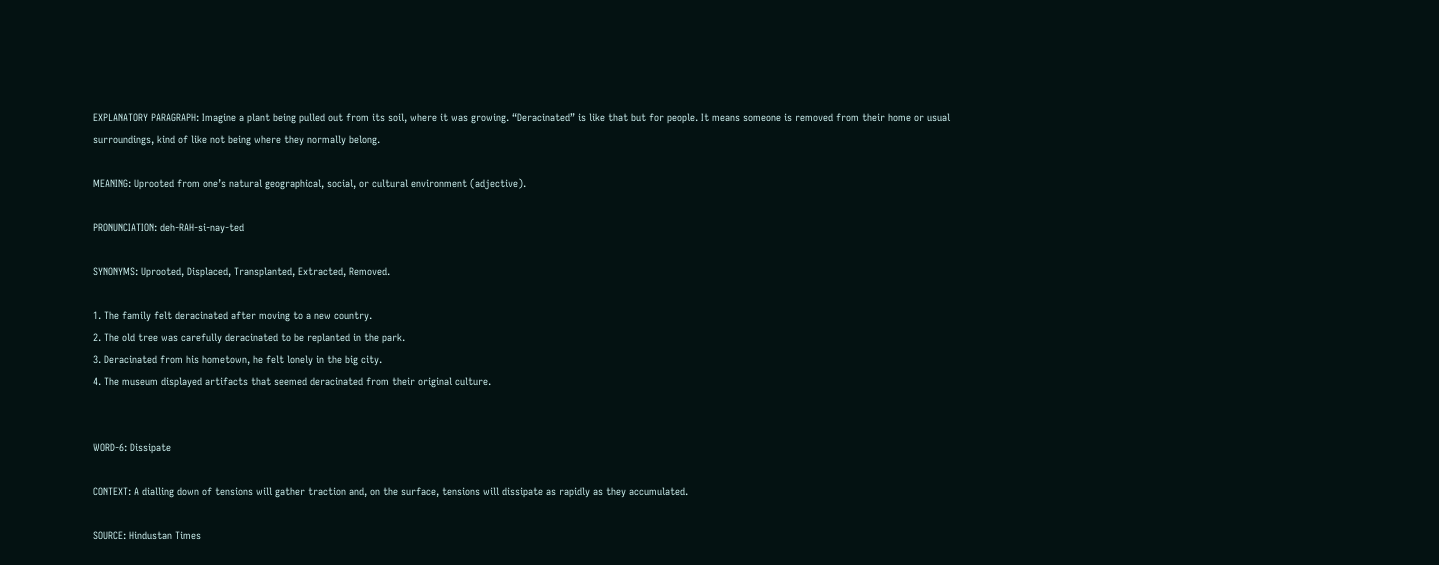EXPLANATORY PARAGRAPH: Imagine a plant being pulled out from its soil, where it was growing. “Deracinated” is like that but for people. It means someone is removed from their home or usual surroundings, kind of like not being where they normally belong.

MEANING: Uprooted from one’s natural geographical, social, or cultural environment (adjective).

PRONUNCIATION: deh-RAH-si-nay-ted

SYNONYMS: Uprooted, Displaced, Transplanted, Extracted, Removed.

1. The family felt deracinated after moving to a new country.
2. The old tree was carefully deracinated to be replanted in the park.
3. Deracinated from his hometown, he felt lonely in the big city.
4. The museum displayed artifacts that seemed deracinated from their original culture.


WORD-6: Dissipate

CONTEXT: A dialling down of tensions will gather traction and, on the surface, tensions will dissipate as rapidly as they accumulated.

SOURCE: Hindustan Times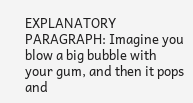EXPLANATORY PARAGRAPH: Imagine you blow a big bubble with your gum, and then it pops and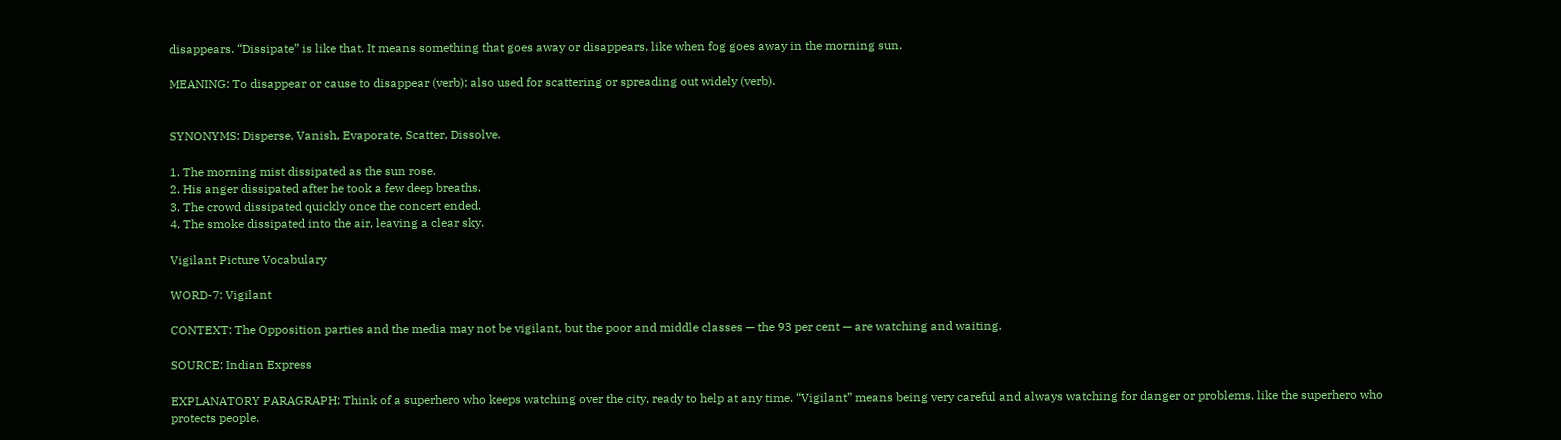disappears. “Dissipate” is like that. It means something that goes away or disappears, like when fog goes away in the morning sun.

MEANING: To disappear or cause to disappear (verb); also used for scattering or spreading out widely (verb).


SYNONYMS: Disperse, Vanish, Evaporate, Scatter, Dissolve.

1. The morning mist dissipated as the sun rose.
2. His anger dissipated after he took a few deep breaths.
3. The crowd dissipated quickly once the concert ended.
4. The smoke dissipated into the air, leaving a clear sky.

Vigilant Picture Vocabulary

WORD-7: Vigilant

CONTEXT: The Opposition parties and the media may not be vigilant, but the poor and middle classes — the 93 per cent — are watching and waiting.

SOURCE: Indian Express

EXPLANATORY PARAGRAPH: Think of a superhero who keeps watching over the city, ready to help at any time. “Vigilant” means being very careful and always watching for danger or problems, like the superhero who protects people.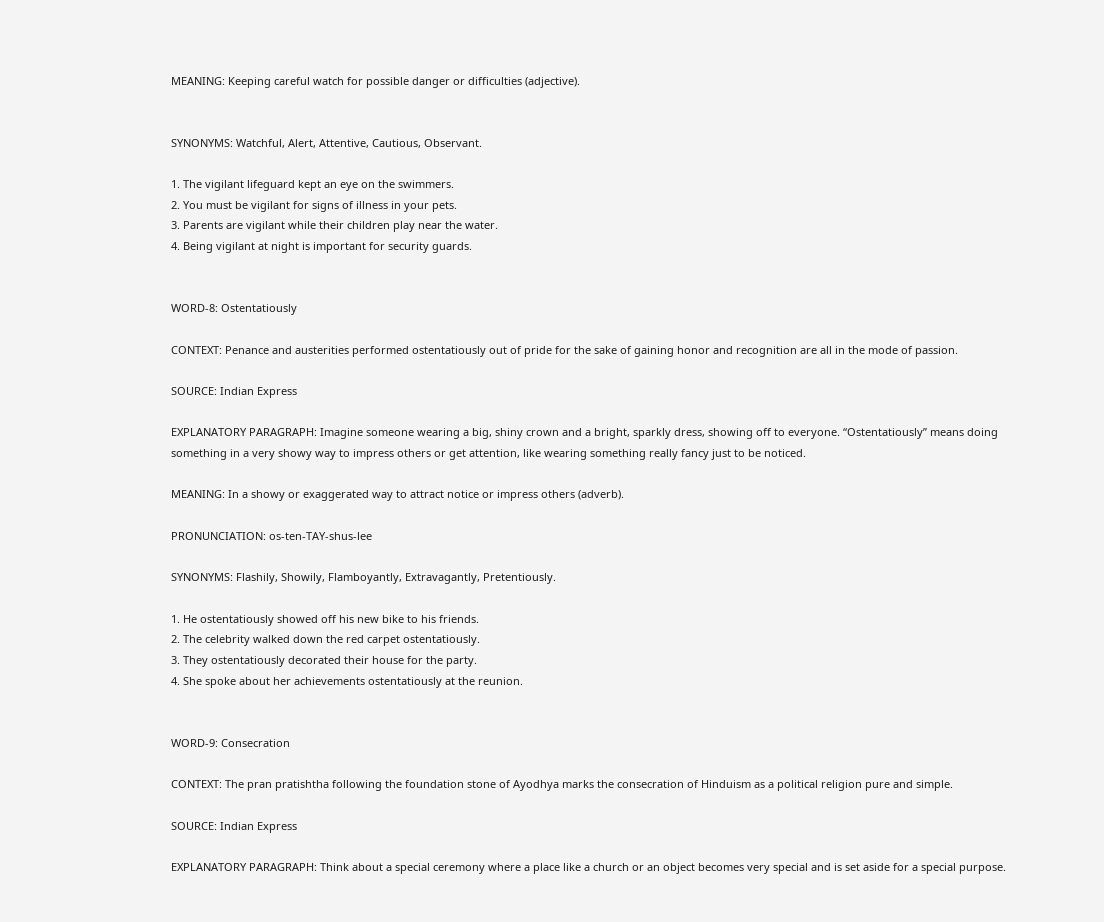MEANING: Keeping careful watch for possible danger or difficulties (adjective).


SYNONYMS: Watchful, Alert, Attentive, Cautious, Observant.

1. The vigilant lifeguard kept an eye on the swimmers.
2. You must be vigilant for signs of illness in your pets.
3. Parents are vigilant while their children play near the water.
4. Being vigilant at night is important for security guards.


WORD-8: Ostentatiously

CONTEXT: Penance and austerities performed ostentatiously out of pride for the sake of gaining honor and recognition are all in the mode of passion.

SOURCE: Indian Express

EXPLANATORY PARAGRAPH: Imagine someone wearing a big, shiny crown and a bright, sparkly dress, showing off to everyone. “Ostentatiously” means doing something in a very showy way to impress others or get attention, like wearing something really fancy just to be noticed.

MEANING: In a showy or exaggerated way to attract notice or impress others (adverb).

PRONUNCIATION: os-ten-TAY-shus-lee

SYNONYMS: Flashily, Showily, Flamboyantly, Extravagantly, Pretentiously.

1. He ostentatiously showed off his new bike to his friends.
2. The celebrity walked down the red carpet ostentatiously.
3. They ostentatiously decorated their house for the party.
4. She spoke about her achievements ostentatiously at the reunion.


WORD-9: Consecration

CONTEXT: The pran pratishtha following the foundation stone of Ayodhya marks the consecration of Hinduism as a political religion pure and simple.

SOURCE: Indian Express

EXPLANATORY PARAGRAPH: Think about a special ceremony where a place like a church or an object becomes very special and is set aside for a special purpose.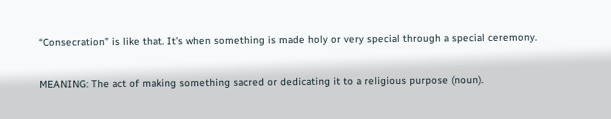“Consecration” is like that. It’s when something is made holy or very special through a special ceremony.

MEANING: The act of making something sacred or dedicating it to a religious purpose (noun).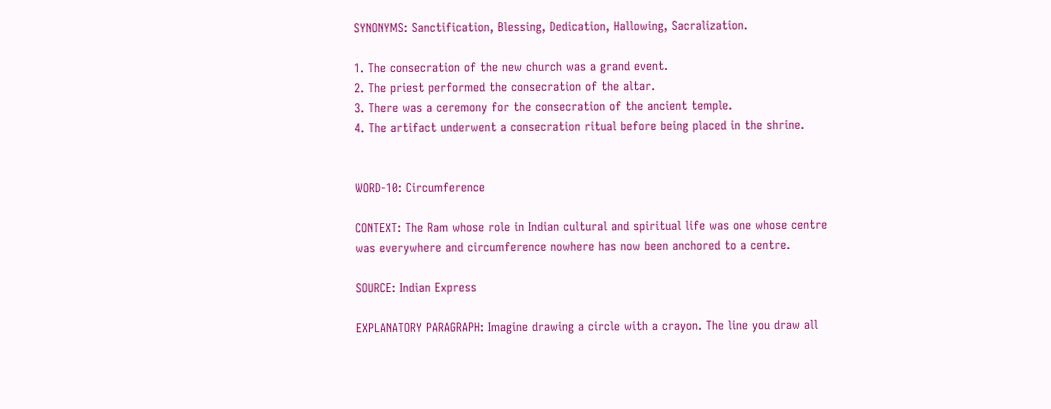SYNONYMS: Sanctification, Blessing, Dedication, Hallowing, Sacralization.

1. The consecration of the new church was a grand event.
2. The priest performed the consecration of the altar.
3. There was a ceremony for the consecration of the ancient temple.
4. The artifact underwent a consecration ritual before being placed in the shrine.


WORD-10: Circumference

CONTEXT: The Ram whose role in Indian cultural and spiritual life was one whose centre was everywhere and circumference nowhere has now been anchored to a centre.

SOURCE: Indian Express

EXPLANATORY PARAGRAPH: Imagine drawing a circle with a crayon. The line you draw all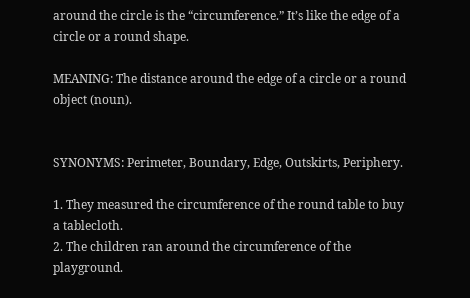around the circle is the “circumference.” It’s like the edge of a circle or a round shape.

MEANING: The distance around the edge of a circle or a round object (noun).


SYNONYMS: Perimeter, Boundary, Edge, Outskirts, Periphery.

1. They measured the circumference of the round table to buy a tablecloth.
2. The children ran around the circumference of the playground.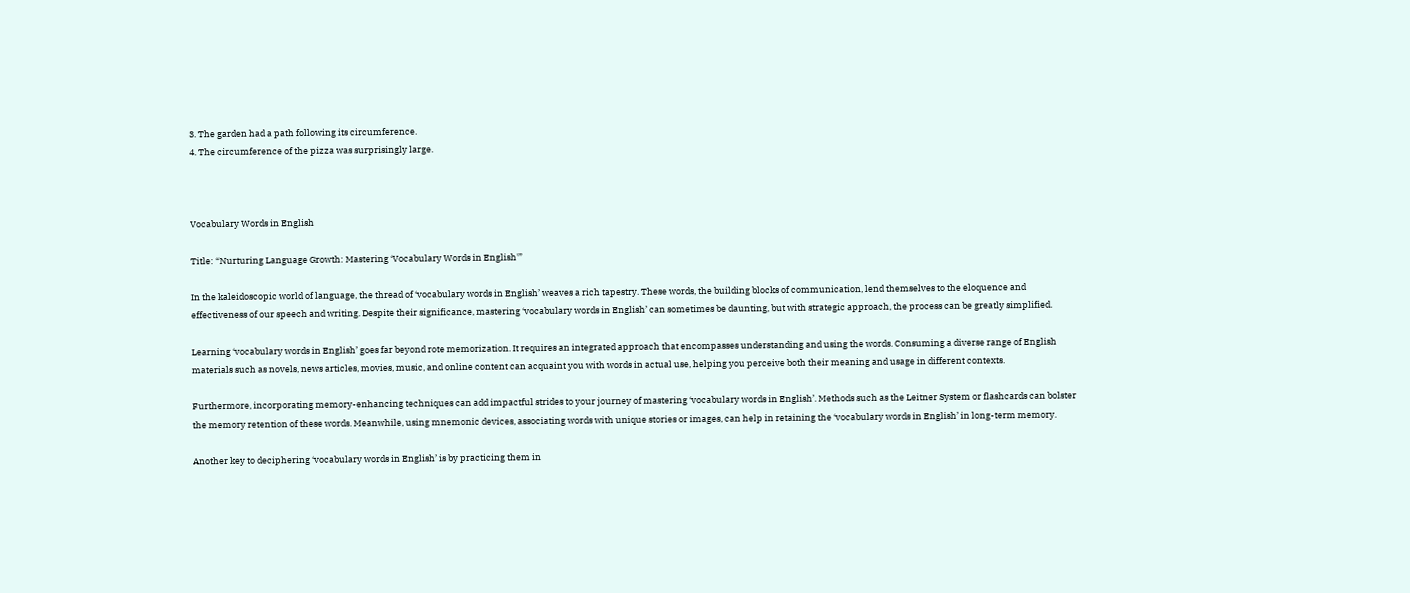3. The garden had a path following its circumference.
4. The circumference of the pizza was surprisingly large.



Vocabulary Words in English

Title: “Nurturing Language Growth: Mastering ‘Vocabulary Words in English'”

In the kaleidoscopic world of language, the thread of ‘vocabulary words in English’ weaves a rich tapestry. These words, the building blocks of communication, lend themselves to the eloquence and effectiveness of our speech and writing. Despite their significance, mastering ‘vocabulary words in English’ can sometimes be daunting, but with strategic approach, the process can be greatly simplified.

Learning ‘vocabulary words in English’ goes far beyond rote memorization. It requires an integrated approach that encompasses understanding and using the words. Consuming a diverse range of English materials such as novels, news articles, movies, music, and online content can acquaint you with words in actual use, helping you perceive both their meaning and usage in different contexts.

Furthermore, incorporating memory-enhancing techniques can add impactful strides to your journey of mastering ‘vocabulary words in English’. Methods such as the Leitner System or flashcards can bolster the memory retention of these words. Meanwhile, using mnemonic devices, associating words with unique stories or images, can help in retaining the ‘vocabulary words in English’ in long-term memory.

Another key to deciphering ‘vocabulary words in English’ is by practicing them in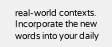real-world contexts. Incorporate the new words into your daily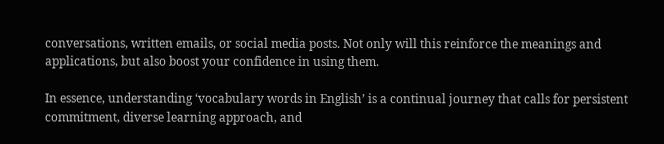conversations, written emails, or social media posts. Not only will this reinforce the meanings and applications, but also boost your confidence in using them.

In essence, understanding ‘vocabulary words in English’ is a continual journey that calls for persistent commitment, diverse learning approach, and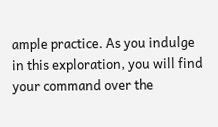ample practice. As you indulge in this exploration, you will find your command over the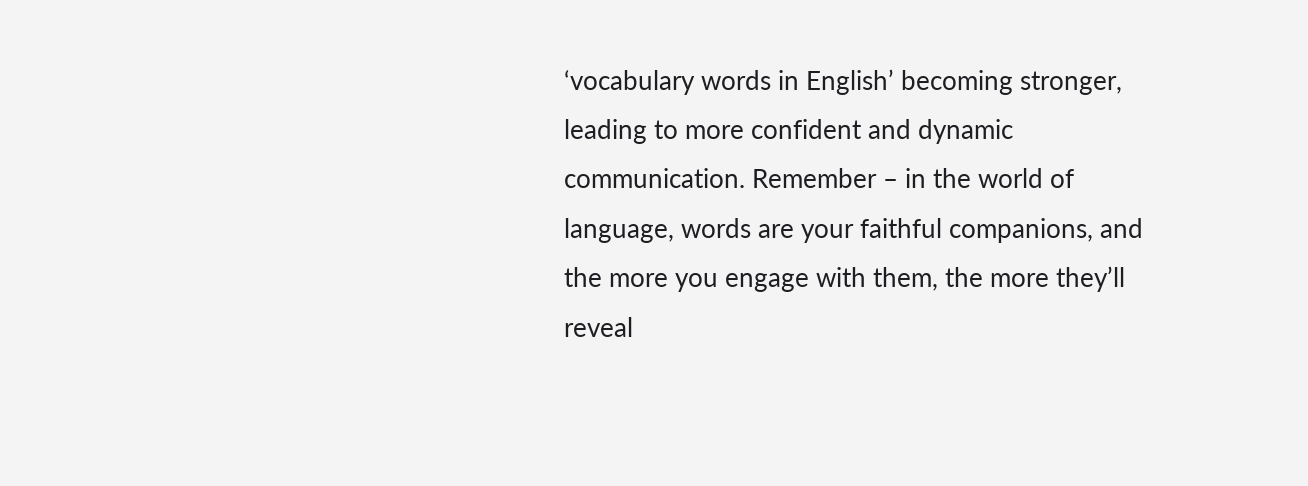‘vocabulary words in English’ becoming stronger, leading to more confident and dynamic communication. Remember – in the world of language, words are your faithful companions, and the more you engage with them, the more they’ll reveal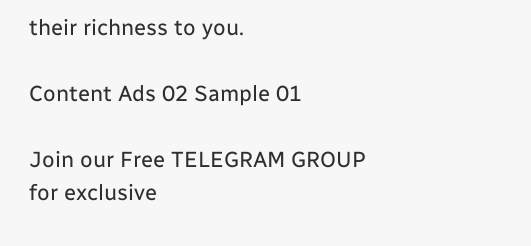their richness to you.

Content Ads 02 Sample 01

Join our Free TELEGRAM GROUP for exclusive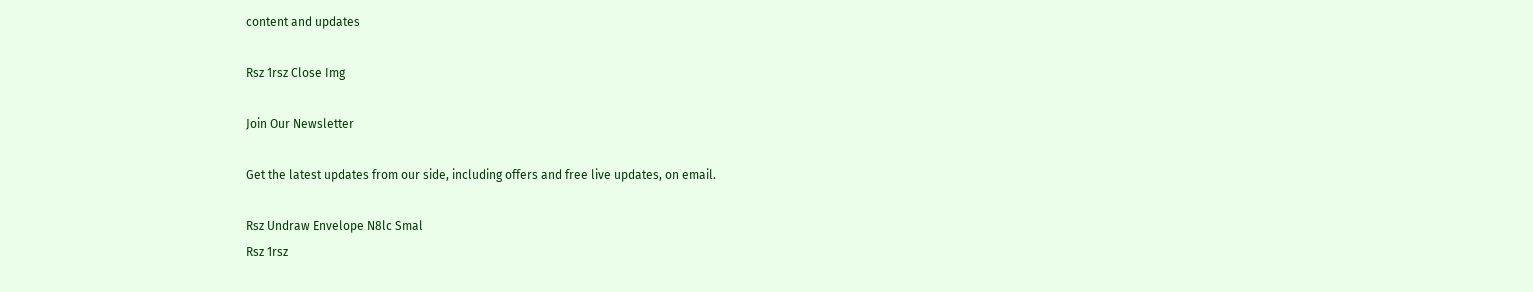content and updates

Rsz 1rsz Close Img

Join Our Newsletter

Get the latest updates from our side, including offers and free live updates, on email.

Rsz Undraw Envelope N8lc Smal
Rsz 1rsz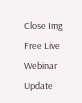Close Img
Free Live Webinar Update